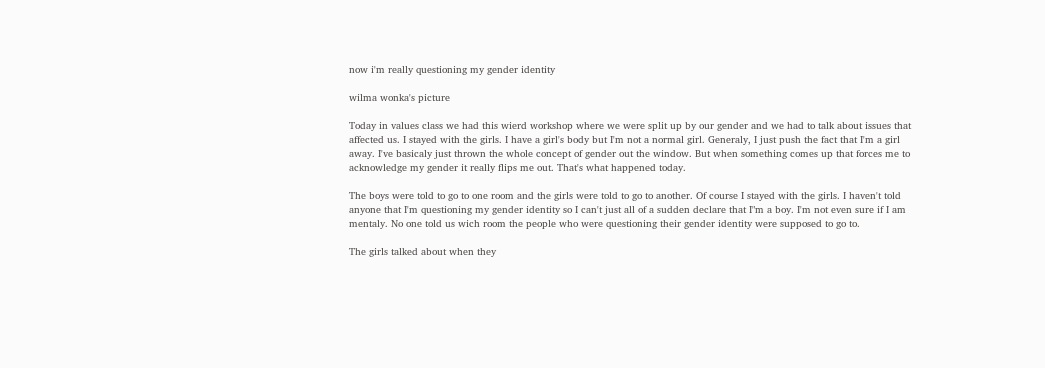now i'm really questioning my gender identity

wilma wonka's picture

Today in values class we had this wierd workshop where we were split up by our gender and we had to talk about issues that affected us. I stayed with the girls. I have a girl's body but I'm not a normal girl. Generaly, I just push the fact that I'm a girl away. I've basicaly just thrown the whole concept of gender out the window. But when something comes up that forces me to acknowledge my gender it really flips me out. That's what happened today.

The boys were told to go to one room and the girls were told to go to another. Of course I stayed with the girls. I haven't told anyone that I'm questioning my gender identity so I can't just all of a sudden declare that I"m a boy. I'm not even sure if I am mentaly. No one told us wich room the people who were questioning their gender identity were supposed to go to.

The girls talked about when they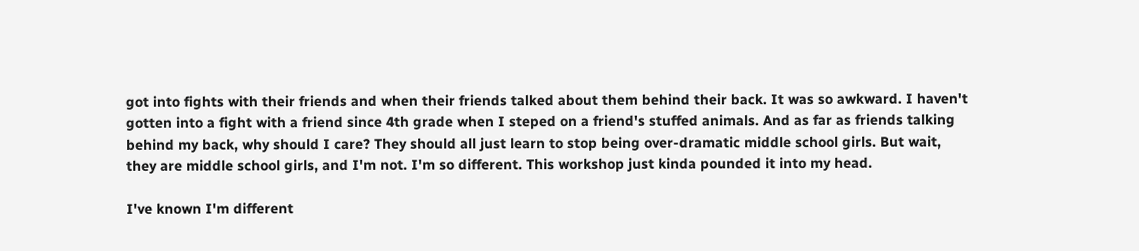got into fights with their friends and when their friends talked about them behind their back. It was so awkward. I haven't gotten into a fight with a friend since 4th grade when I steped on a friend's stuffed animals. And as far as friends talking behind my back, why should I care? They should all just learn to stop being over-dramatic middle school girls. But wait, they are middle school girls, and I'm not. I'm so different. This workshop just kinda pounded it into my head.

I've known I'm different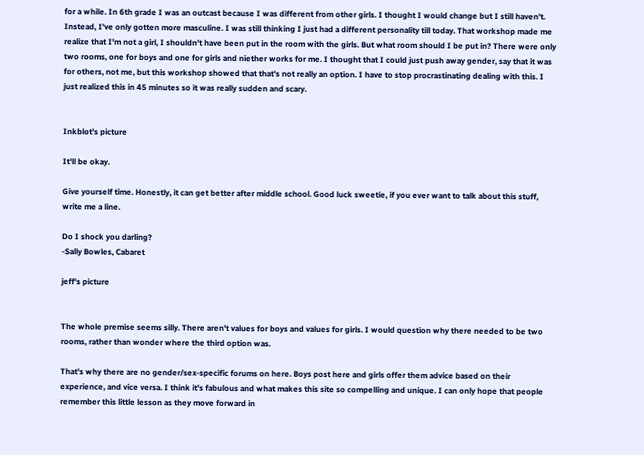for a while. In 6th grade I was an outcast because I was different from other girls. I thought I would change but I still haven't. Instead, I've only gotten more masculine. I was still thinking I just had a different personality till today. That workshop made me realize that I'm not a girl, I shouldn't have been put in the room with the girls. But what room should I be put in? There were only two rooms, one for boys and one for girls and niether works for me. I thought that I could just push away gender, say that it was for others, not me, but this workshop showed that that's not really an option. I have to stop procrastinating dealing with this. I just realized this in 45 minutes so it was really sudden and scary.


Inkblot's picture

It'll be okay.

Give yourself time. Honestly, it can get better after middle school. Good luck sweetie, if you ever want to talk about this stuff, write me a line.

Do I shock you darling?
-Sally Bowles, Cabaret

jeff's picture


The whole premise seems silly. There aren't values for boys and values for girls. I would question why there needed to be two rooms, rather than wonder where the third option was.

That's why there are no gender/sex-specific forums on here. Boys post here and girls offer them advice based on their experience, and vice versa. I think it's fabulous and what makes this site so compelling and unique. I can only hope that people remember this little lesson as they move forward in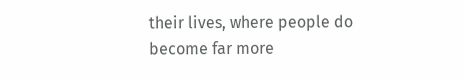their lives, where people do become far more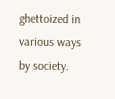ghettoized in various ways by society.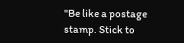"Be like a postage stamp. Stick to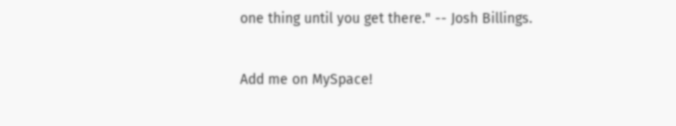one thing until you get there." -- Josh Billings.

Add me on MySpace!